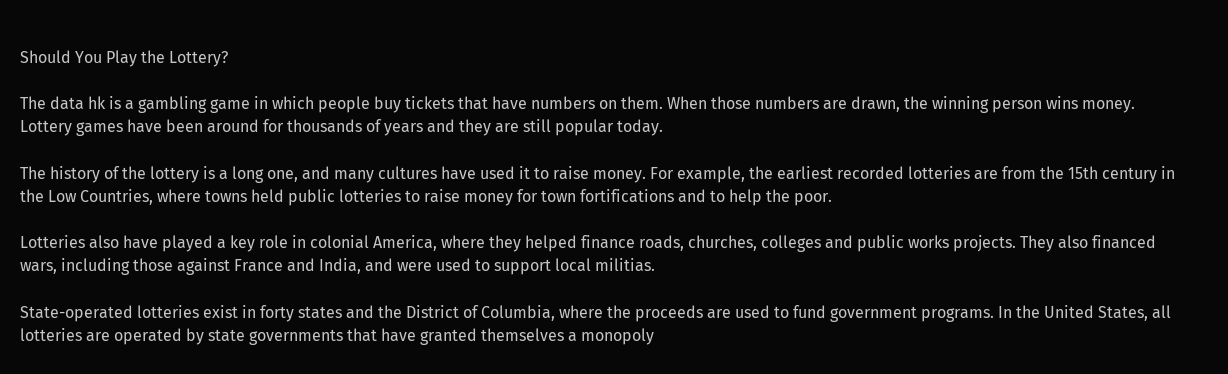Should You Play the Lottery?

The data hk is a gambling game in which people buy tickets that have numbers on them. When those numbers are drawn, the winning person wins money. Lottery games have been around for thousands of years and they are still popular today.

The history of the lottery is a long one, and many cultures have used it to raise money. For example, the earliest recorded lotteries are from the 15th century in the Low Countries, where towns held public lotteries to raise money for town fortifications and to help the poor.

Lotteries also have played a key role in colonial America, where they helped finance roads, churches, colleges and public works projects. They also financed wars, including those against France and India, and were used to support local militias.

State-operated lotteries exist in forty states and the District of Columbia, where the proceeds are used to fund government programs. In the United States, all lotteries are operated by state governments that have granted themselves a monopoly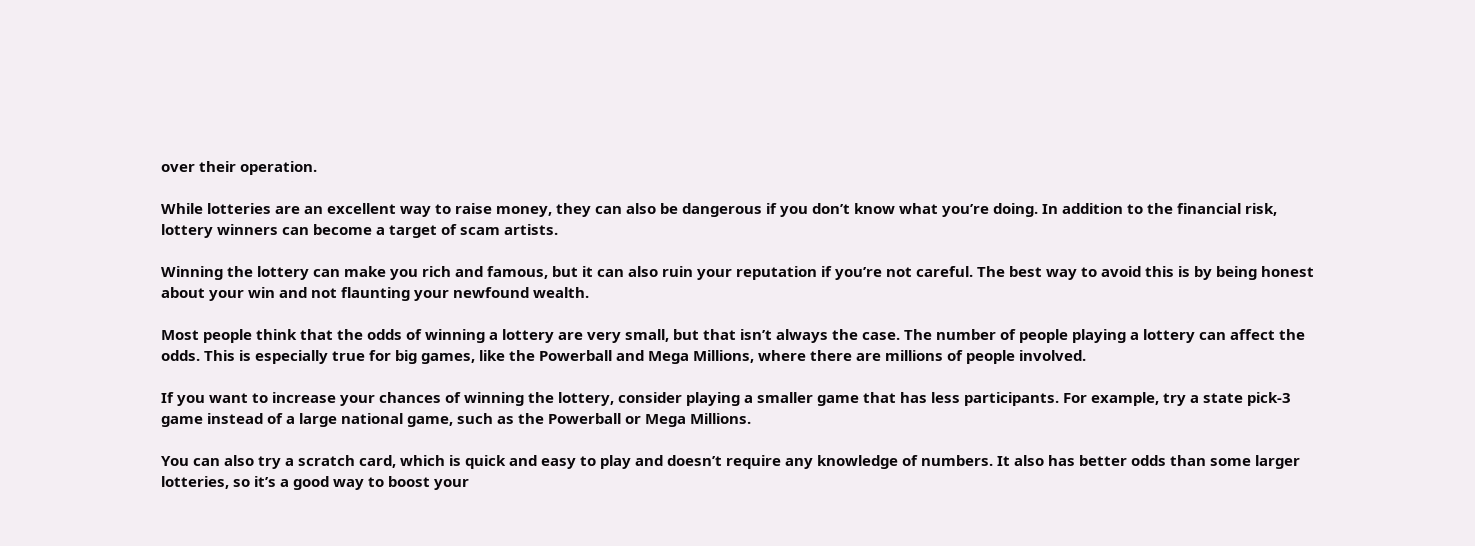over their operation.

While lotteries are an excellent way to raise money, they can also be dangerous if you don’t know what you’re doing. In addition to the financial risk, lottery winners can become a target of scam artists.

Winning the lottery can make you rich and famous, but it can also ruin your reputation if you’re not careful. The best way to avoid this is by being honest about your win and not flaunting your newfound wealth.

Most people think that the odds of winning a lottery are very small, but that isn’t always the case. The number of people playing a lottery can affect the odds. This is especially true for big games, like the Powerball and Mega Millions, where there are millions of people involved.

If you want to increase your chances of winning the lottery, consider playing a smaller game that has less participants. For example, try a state pick-3 game instead of a large national game, such as the Powerball or Mega Millions.

You can also try a scratch card, which is quick and easy to play and doesn’t require any knowledge of numbers. It also has better odds than some larger lotteries, so it’s a good way to boost your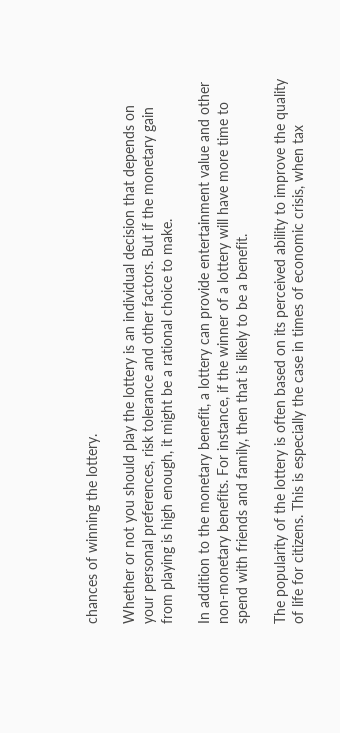chances of winning the lottery.

Whether or not you should play the lottery is an individual decision that depends on your personal preferences, risk tolerance and other factors. But if the monetary gain from playing is high enough, it might be a rational choice to make.

In addition to the monetary benefit, a lottery can provide entertainment value and other non-monetary benefits. For instance, if the winner of a lottery will have more time to spend with friends and family, then that is likely to be a benefit.

The popularity of the lottery is often based on its perceived ability to improve the quality of life for citizens. This is especially the case in times of economic crisis, when tax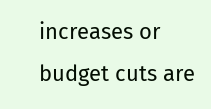increases or budget cuts are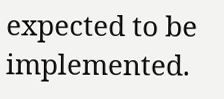expected to be implemented.